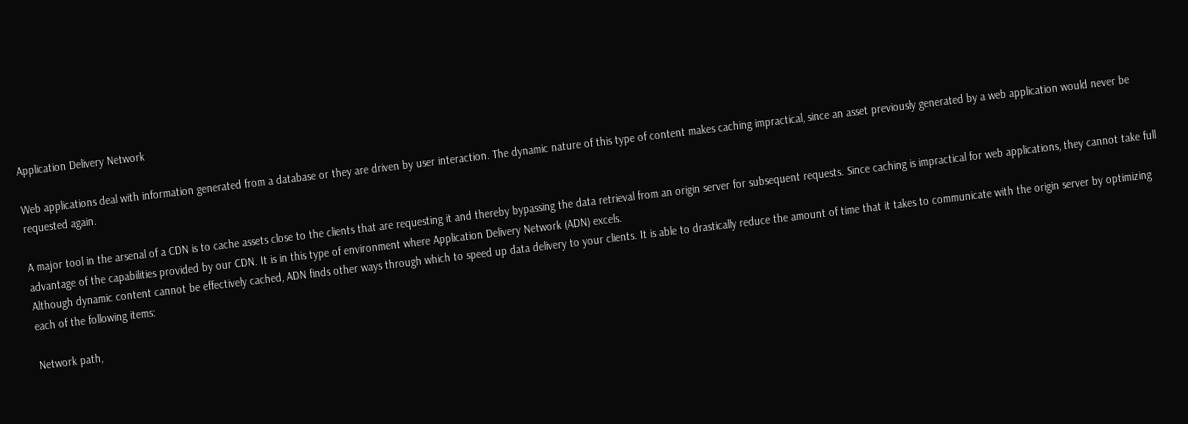Application Delivery Network

Web applications deal with information generated from a database or they are driven by user interaction. The dynamic nature of this type of content makes caching impractical, since an asset previously generated by a web application would never be requested again.

A major tool in the arsenal of a CDN is to cache assets close to the clients that are requesting it and thereby bypassing the data retrieval from an origin server for subsequent requests. Since caching is impractical for web applications, they cannot take full advantage of the capabilities provided by our CDN. It is in this type of environment where Application Delivery Network (ADN) excels.
Although dynamic content cannot be effectively cached, ADN finds other ways through which to speed up data delivery to your clients. It is able to drastically reduce the amount of time that it takes to communicate with the origin server by optimizing each of the following items:

Network path,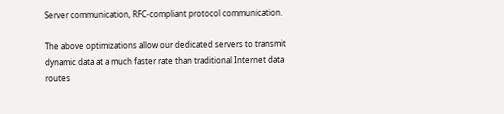Server communication, RFC-compliant protocol communication.

The above optimizations allow our dedicated servers to transmit dynamic data at a much faster rate than traditional Internet data routes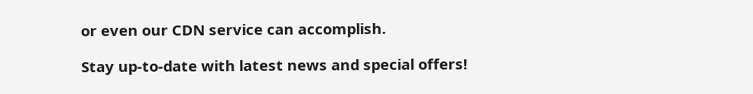or even our CDN service can accomplish.

Stay up-to-date with latest news and special offers!